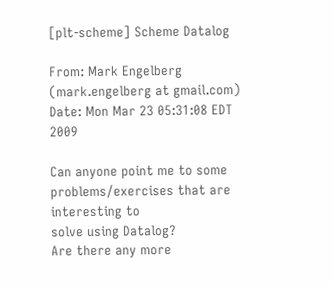[plt-scheme] Scheme Datalog

From: Mark Engelberg (mark.engelberg at gmail.com)
Date: Mon Mar 23 05:31:08 EDT 2009

Can anyone point me to some problems/exercises that are interesting to
solve using Datalog?
Are there any more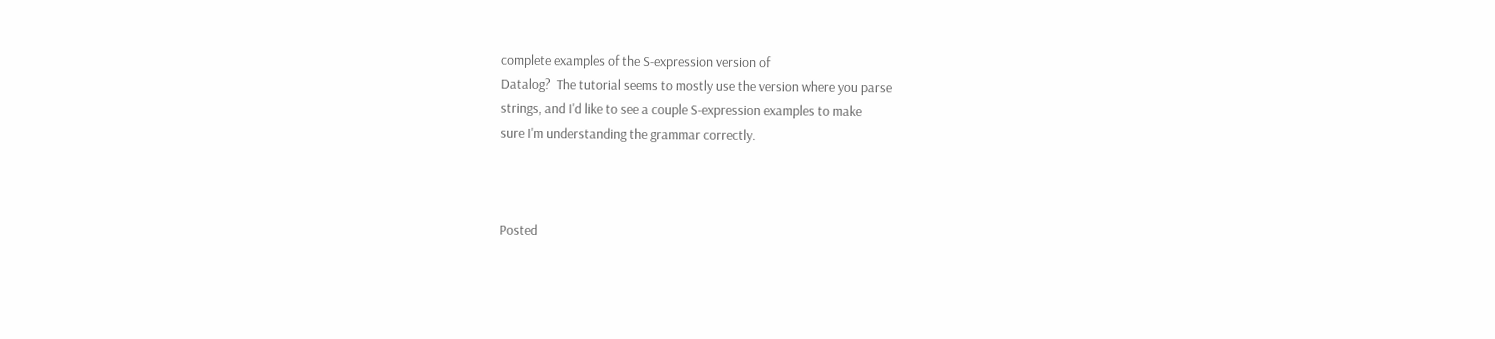complete examples of the S-expression version of
Datalog?  The tutorial seems to mostly use the version where you parse
strings, and I'd like to see a couple S-expression examples to make
sure I'm understanding the grammar correctly.



Posted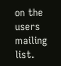on the users mailing list.